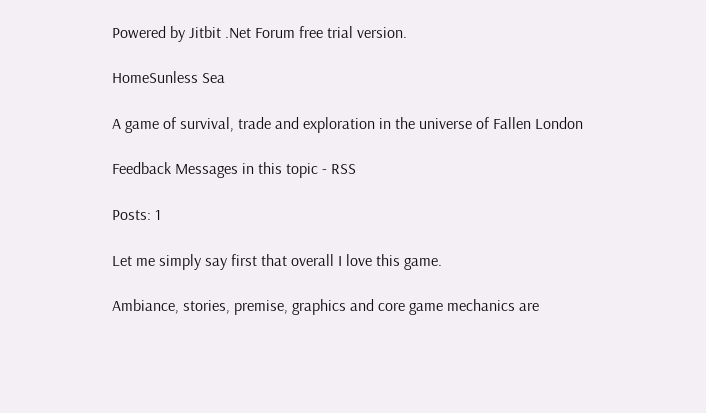Powered by Jitbit .Net Forum free trial version.

HomeSunless Sea

A game of survival, trade and exploration in the universe of Fallen London

Feedback Messages in this topic - RSS

Posts: 1

Let me simply say first that overall I love this game.

Ambiance, stories, premise, graphics and core game mechanics are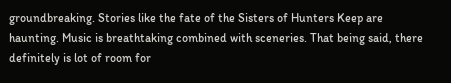groundbreaking. Stories like the fate of the Sisters of Hunters Keep are haunting. Music is breathtaking combined with sceneries. That being said, there definitely is lot of room for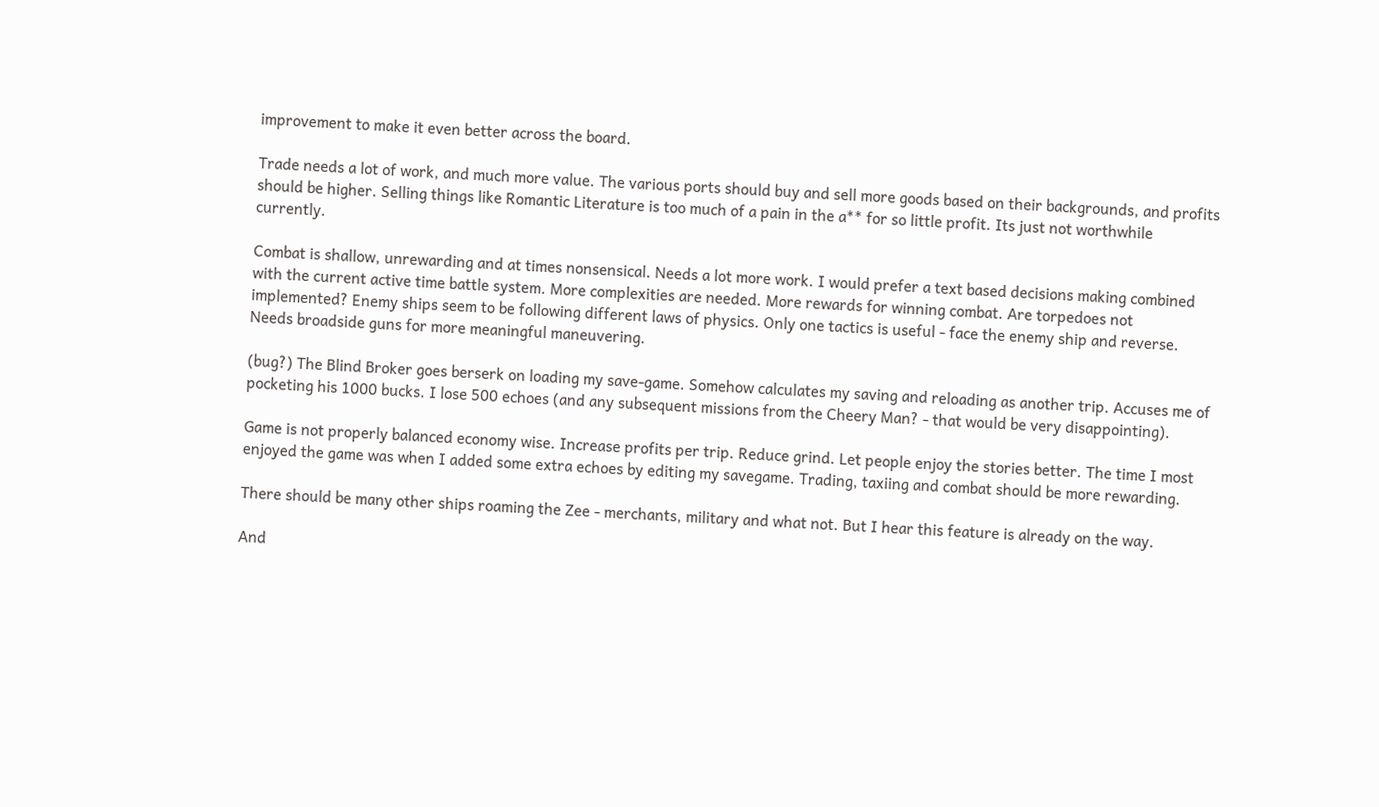improvement to make it even better across the board.

Trade needs a lot of work, and much more value. The various ports should buy and sell more goods based on their backgrounds, and profits should be higher. Selling things like Romantic Literature is too much of a pain in the a** for so little profit. Its just not worthwhile currently.

Combat is shallow, unrewarding and at times nonsensical. Needs a lot more work. I would prefer a text based decisions making combined with the current active time battle system. More complexities are needed. More rewards for winning combat. Are torpedoes not implemented? Enemy ships seem to be following different laws of physics. Only one tactics is useful - face the enemy ship and reverse. Needs broadside guns for more meaningful maneuvering.

(bug?) The Blind Broker goes berserk on loading my save-game. Somehow calculates my saving and reloading as another trip. Accuses me of pocketing his 1000 bucks. I lose 500 echoes (and any subsequent missions from the Cheery Man? - that would be very disappointing).

Game is not properly balanced economy wise. Increase profits per trip. Reduce grind. Let people enjoy the stories better. The time I most enjoyed the game was when I added some extra echoes by editing my savegame. Trading, taxiing and combat should be more rewarding.

There should be many other ships roaming the Zee - merchants, military and what not. But I hear this feature is already on the way.

And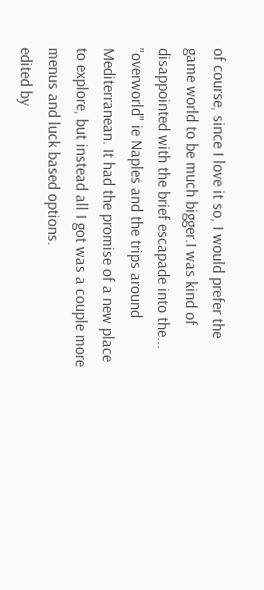of course, since I love it so, I would prefer the game world to be much bigger.I was kind of disappointed with the brief escapade into the... "overworld" ie Naples and the trips around Mediterranean. It had the promise of a new place to explore, but instead all I got was a couple more menus and luck based options.
edited by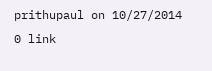prithupaul on 10/27/2014
0 link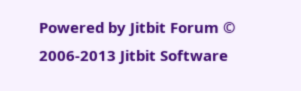Powered by Jitbit Forum © 2006-2013 Jitbit Software